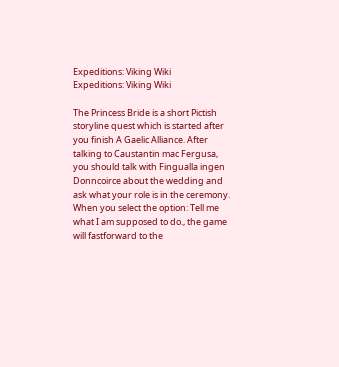Expeditions: Viking Wiki
Expeditions: Viking Wiki

The Princess Bride is a short Pictish storyline quest which is started after you finish A Gaelic Alliance. After talking to Caustantin mac Fergusa, you should talk with Fingualla ingen Donncoirce about the wedding and ask what your role is in the ceremony. When you select the option: Tell me what I am supposed to do., the game will fastforward to the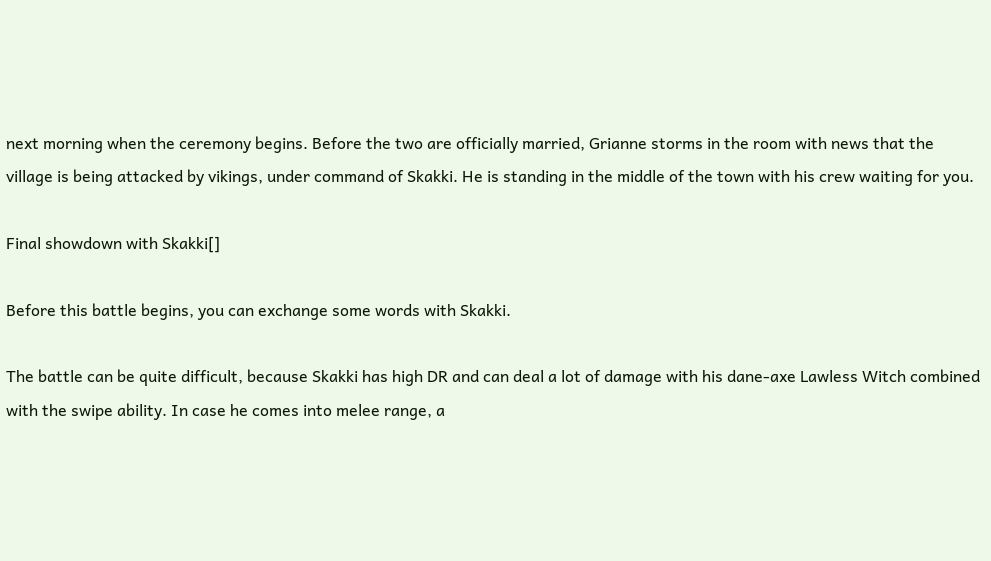next morning when the ceremony begins. Before the two are officially married, Grianne storms in the room with news that the village is being attacked by vikings, under command of Skakki. He is standing in the middle of the town with his crew waiting for you.

Final showdown with Skakki[]

Before this battle begins, you can exchange some words with Skakki.

The battle can be quite difficult, because Skakki has high DR and can deal a lot of damage with his dane-axe Lawless Witch combined with the swipe ability. In case he comes into melee range, a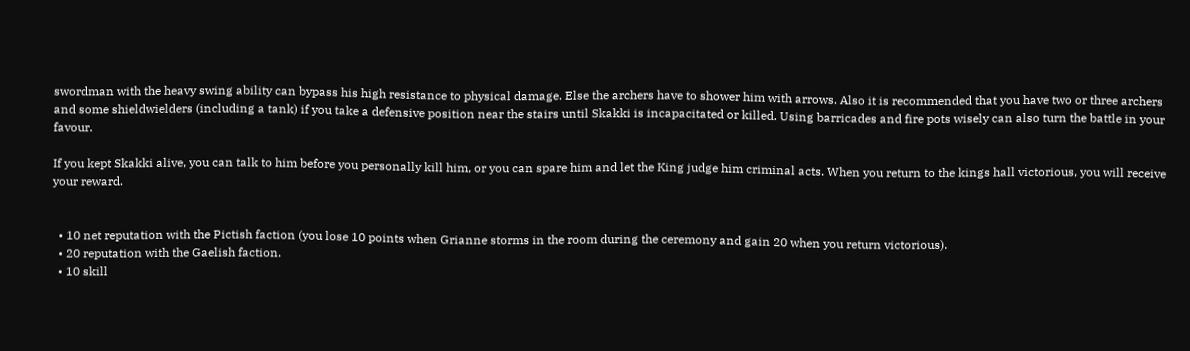swordman with the heavy swing ability can bypass his high resistance to physical damage. Else the archers have to shower him with arrows. Also it is recommended that you have two or three archers and some shieldwielders (including a tank) if you take a defensive position near the stairs until Skakki is incapacitated or killed. Using barricades and fire pots wisely can also turn the battle in your favour.

If you kept Skakki alive, you can talk to him before you personally kill him, or you can spare him and let the King judge him criminal acts. When you return to the kings hall victorious, you will receive your reward.


  • 10 net reputation with the Pictish faction (you lose 10 points when Grianne storms in the room during the ceremony and gain 20 when you return victorious).
  • 20 reputation with the Gaelish faction.
  • 10 skill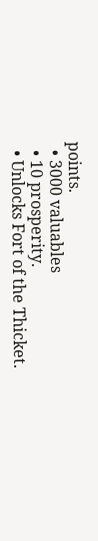points.
  • 3000 valuables
  • 10 prosperity.
  • Unlocks Fort of the Thicket.